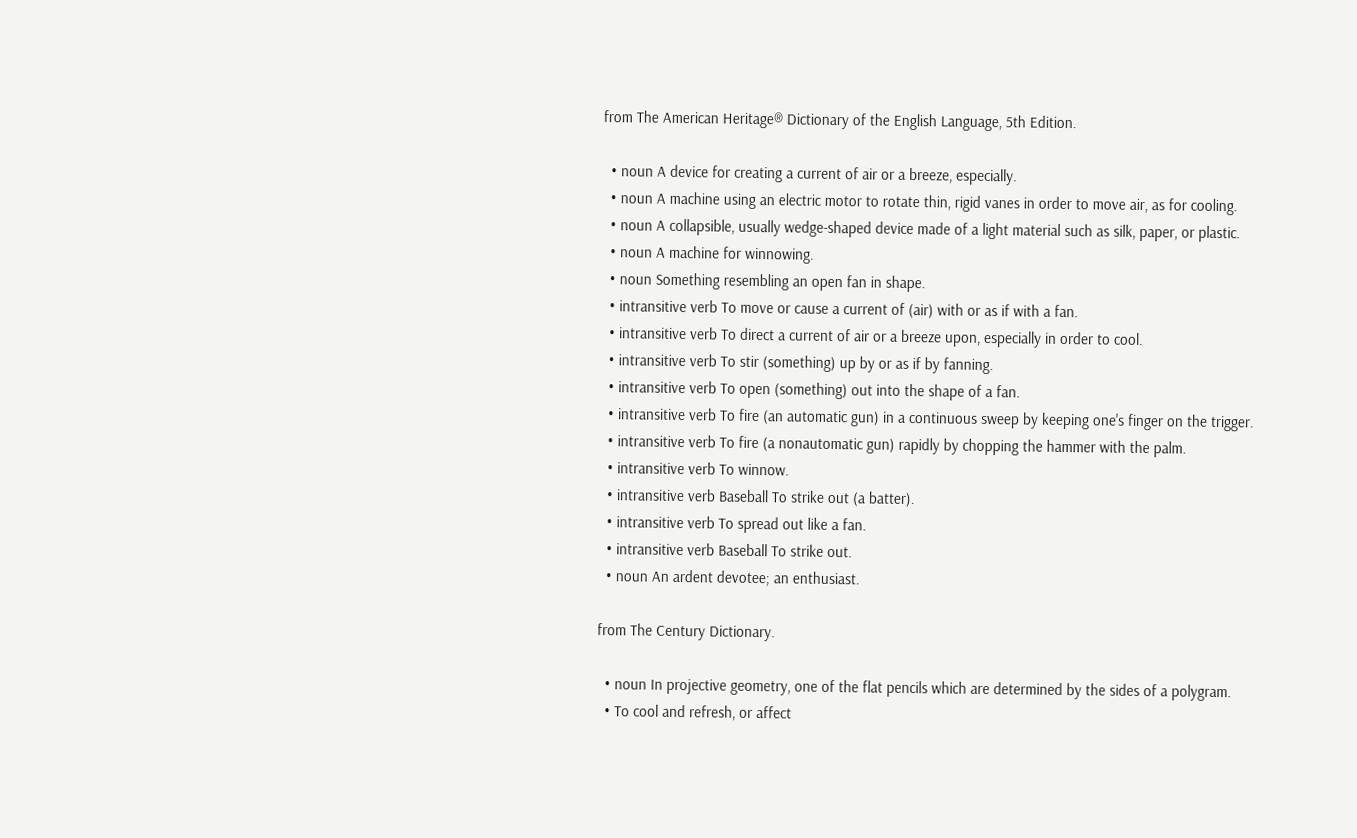from The American Heritage® Dictionary of the English Language, 5th Edition.

  • noun A device for creating a current of air or a breeze, especially.
  • noun A machine using an electric motor to rotate thin, rigid vanes in order to move air, as for cooling.
  • noun A collapsible, usually wedge-shaped device made of a light material such as silk, paper, or plastic.
  • noun A machine for winnowing.
  • noun Something resembling an open fan in shape.
  • intransitive verb To move or cause a current of (air) with or as if with a fan.
  • intransitive verb To direct a current of air or a breeze upon, especially in order to cool.
  • intransitive verb To stir (something) up by or as if by fanning.
  • intransitive verb To open (something) out into the shape of a fan.
  • intransitive verb To fire (an automatic gun) in a continuous sweep by keeping one's finger on the trigger.
  • intransitive verb To fire (a nonautomatic gun) rapidly by chopping the hammer with the palm.
  • intransitive verb To winnow.
  • intransitive verb Baseball To strike out (a batter).
  • intransitive verb To spread out like a fan.
  • intransitive verb Baseball To strike out.
  • noun An ardent devotee; an enthusiast.

from The Century Dictionary.

  • noun In projective geometry, one of the flat pencils which are determined by the sides of a polygram.
  • To cool and refresh, or affect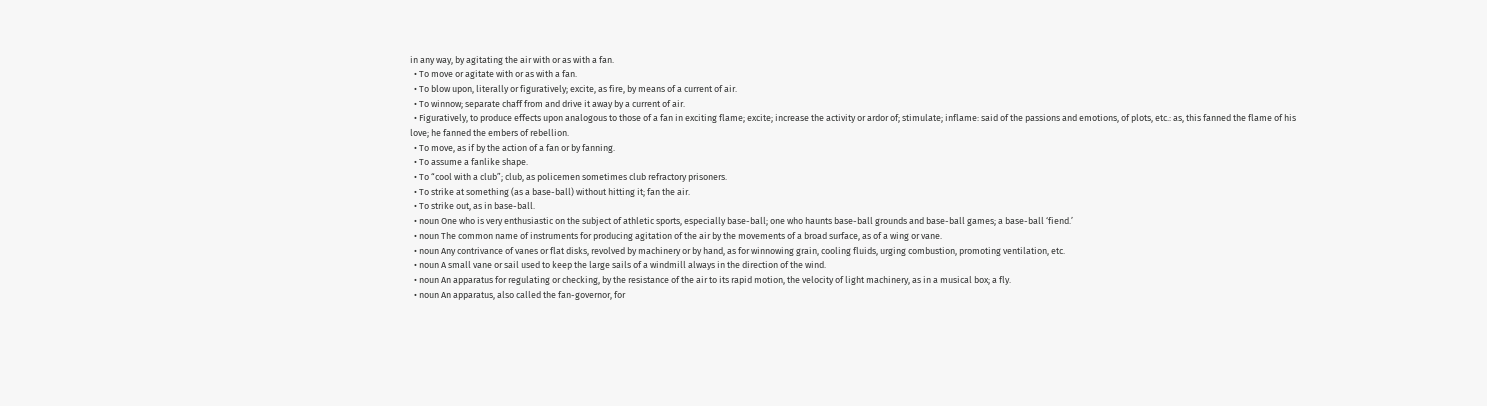in any way, by agitating the air with or as with a fan.
  • To move or agitate with or as with a fan.
  • To blow upon, literally or figuratively; excite, as fire, by means of a current of air.
  • To winnow; separate chaff from and drive it away by a current of air.
  • Figuratively, to produce effects upon analogous to those of a fan in exciting flame; excite; increase the activity or ardor of; stimulate; inflame: said of the passions and emotions, of plots, etc.: as, this fanned the flame of his love; he fanned the embers of rebellion.
  • To move, as if by the action of a fan or by fanning.
  • To assume a fanlike shape.
  • To “cool with a club”; club, as policemen sometimes club refractory prisoners.
  • To strike at something (as a base-ball) without hitting it; fan the air.
  • To strike out, as in base-ball.
  • noun One who is very enthusiastic on the subject of athletic sports, especially base-ball; one who haunts base-ball grounds and base-ball games; a base-ball ‘fiend.’
  • noun The common name of instruments for producing agitation of the air by the movements of a broad surface, as of a wing or vane.
  • noun Any contrivance of vanes or flat disks, revolved by machinery or by hand, as for winnowing grain, cooling fluids, urging combustion, promoting ventilation, etc.
  • noun A small vane or sail used to keep the large sails of a windmill always in the direction of the wind.
  • noun An apparatus for regulating or checking, by the resistance of the air to its rapid motion, the velocity of light machinery, as in a musical box; a fly.
  • noun An apparatus, also called the fan-governor, for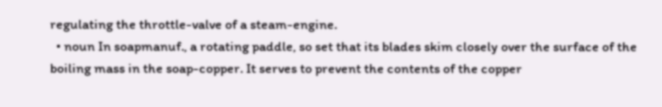regulating the throttle-valve of a steam-engine.
  • noun In soapmanuf., a rotating paddle, so set that its blades skim closely over the surface of the boiling mass in the soap-copper. It serves to prevent the contents of the copper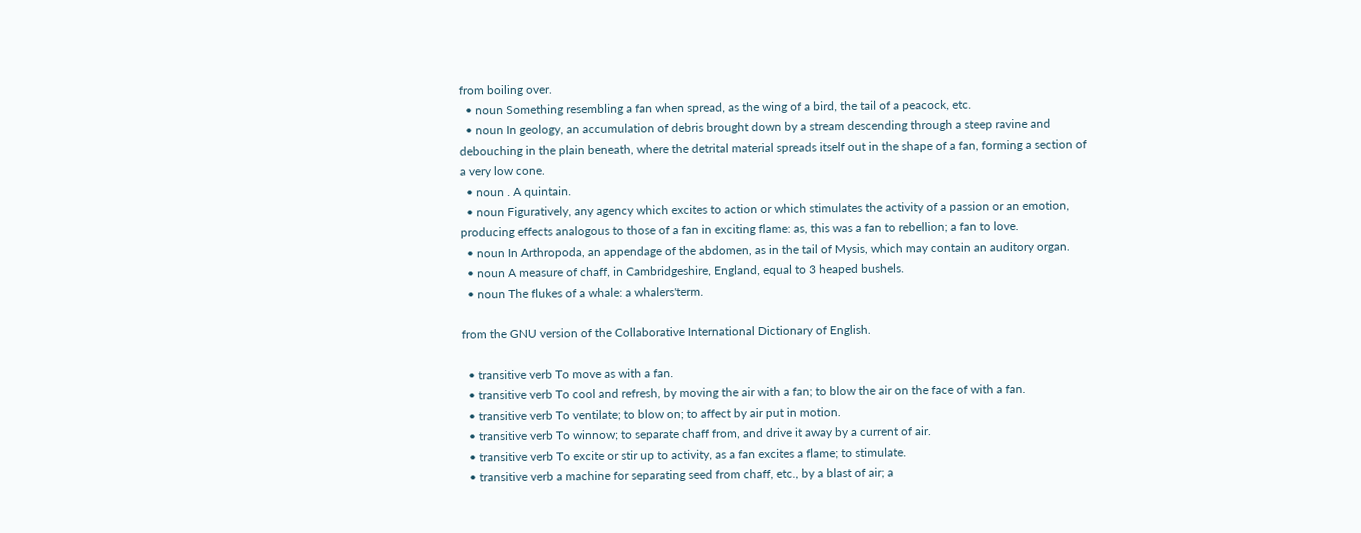from boiling over.
  • noun Something resembling a fan when spread, as the wing of a bird, the tail of a peacock, etc.
  • noun In geology, an accumulation of debris brought down by a stream descending through a steep ravine and debouching in the plain beneath, where the detrital material spreads itself out in the shape of a fan, forming a section of a very low cone.
  • noun . A quintain.
  • noun Figuratively, any agency which excites to action or which stimulates the activity of a passion or an emotion, producing effects analogous to those of a fan in exciting flame: as, this was a fan to rebellion; a fan to love.
  • noun In Arthropoda, an appendage of the abdomen, as in the tail of Mysis, which may contain an auditory organ.
  • noun A measure of chaff, in Cambridgeshire, England, equal to 3 heaped bushels.
  • noun The flukes of a whale: a whalers'term.

from the GNU version of the Collaborative International Dictionary of English.

  • transitive verb To move as with a fan.
  • transitive verb To cool and refresh, by moving the air with a fan; to blow the air on the face of with a fan.
  • transitive verb To ventilate; to blow on; to affect by air put in motion.
  • transitive verb To winnow; to separate chaff from, and drive it away by a current of air.
  • transitive verb To excite or stir up to activity, as a fan excites a flame; to stimulate.
  • transitive verb a machine for separating seed from chaff, etc., by a blast of air; a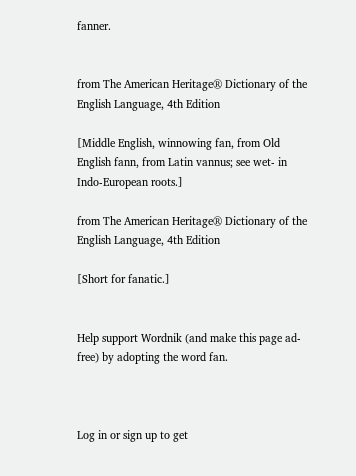fanner.


from The American Heritage® Dictionary of the English Language, 4th Edition

[Middle English, winnowing fan, from Old English fann, from Latin vannus; see wet- in Indo-European roots.]

from The American Heritage® Dictionary of the English Language, 4th Edition

[Short for fanatic.]


Help support Wordnik (and make this page ad-free) by adopting the word fan.



Log in or sign up to get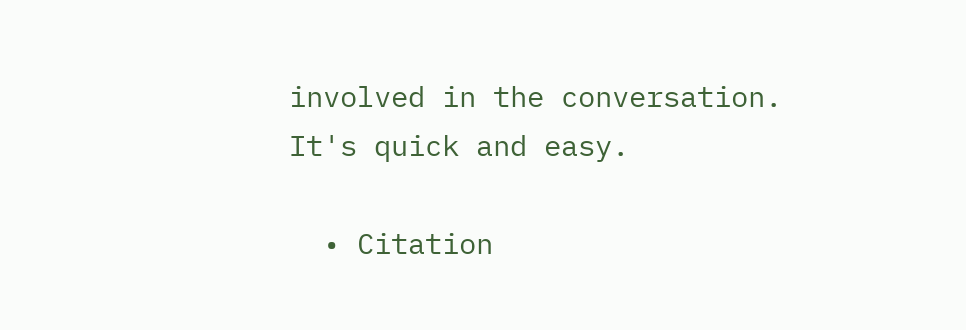involved in the conversation. It's quick and easy.

  • Citation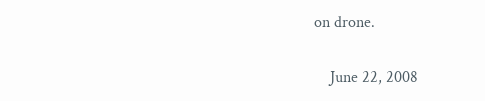on drone.

    June 22, 2008